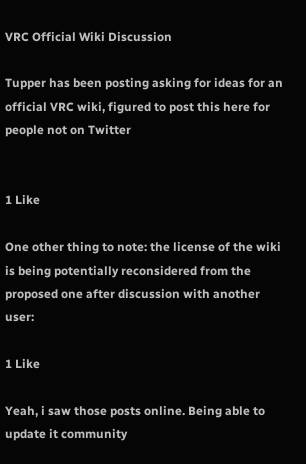VRC Official Wiki Discussion

Tupper has been posting asking for ideas for an official VRC wiki, figured to post this here for people not on Twitter


1 Like

One other thing to note: the license of the wiki is being potentially reconsidered from the proposed one after discussion with another user:

1 Like

Yeah, i saw those posts online. Being able to update it community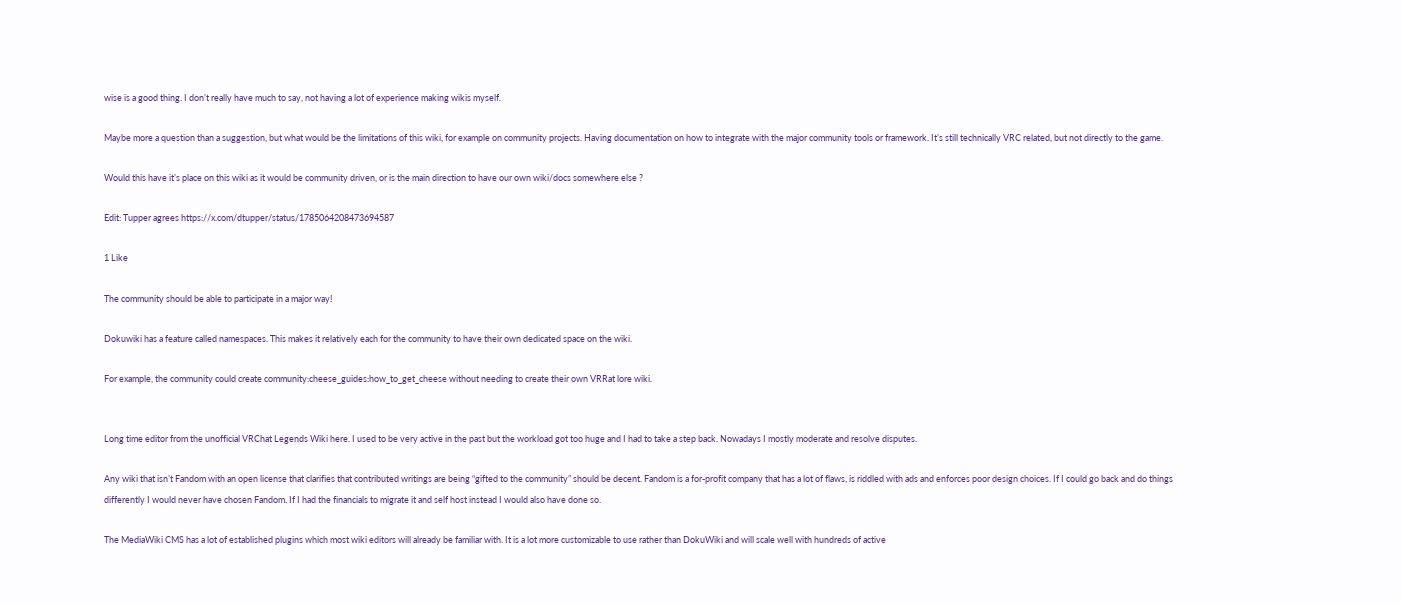wise is a good thing. I don’t really have much to say, not having a lot of experience making wikis myself.

Maybe more a question than a suggestion, but what would be the limitations of this wiki, for example on community projects. Having documentation on how to integrate with the major community tools or framework. It’s still technically VRC related, but not directly to the game.

Would this have it’s place on this wiki as it would be community driven, or is the main direction to have our own wiki/docs somewhere else ?

Edit: Tupper agrees https://x.com/dtupper/status/1785064208473694587

1 Like

The community should be able to participate in a major way!

Dokuwiki has a feature called namespaces. This makes it relatively each for the community to have their own dedicated space on the wiki.

For example, the community could create community:cheese_guides:how_to_get_cheese without needing to create their own VRRat lore wiki.


Long time editor from the unofficial VRChat Legends Wiki here. I used to be very active in the past but the workload got too huge and I had to take a step back. Nowadays I mostly moderate and resolve disputes.

Any wiki that isn’t Fandom with an open license that clarifies that contributed writings are being “gifted to the community” should be decent. Fandom is a for-profit company that has a lot of flaws, is riddled with ads and enforces poor design choices. If I could go back and do things differently I would never have chosen Fandom. If I had the financials to migrate it and self host instead I would also have done so.

The MediaWiki CMS has a lot of established plugins which most wiki editors will already be familiar with. It is a lot more customizable to use rather than DokuWiki and will scale well with hundreds of active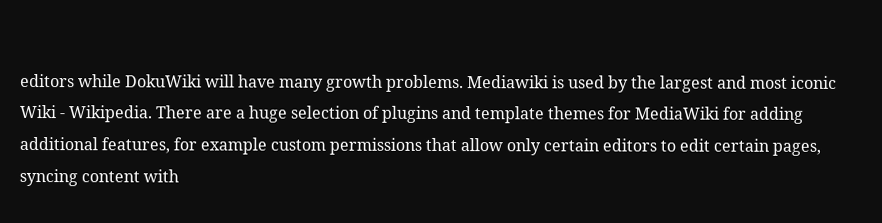editors while DokuWiki will have many growth problems. Mediawiki is used by the largest and most iconic Wiki - Wikipedia. There are a huge selection of plugins and template themes for MediaWiki for adding additional features, for example custom permissions that allow only certain editors to edit certain pages, syncing content with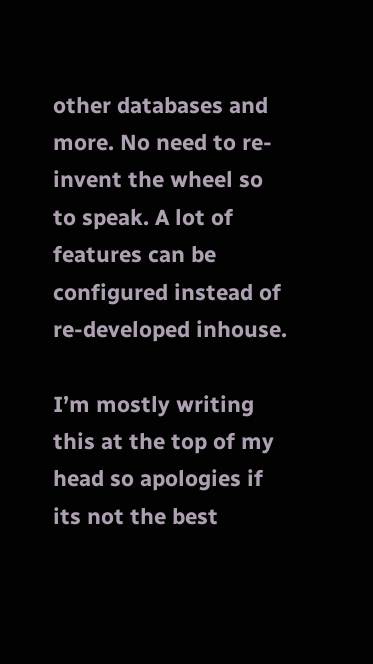other databases and more. No need to re-invent the wheel so to speak. A lot of features can be configured instead of re-developed inhouse.

I’m mostly writing this at the top of my head so apologies if its not the best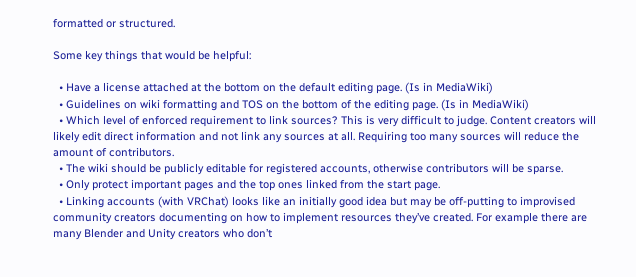formatted or structured.

Some key things that would be helpful:

  • Have a license attached at the bottom on the default editing page. (Is in MediaWiki)
  • Guidelines on wiki formatting and TOS on the bottom of the editing page. (Is in MediaWiki)
  • Which level of enforced requirement to link sources? This is very difficult to judge. Content creators will likely edit direct information and not link any sources at all. Requiring too many sources will reduce the amount of contributors.
  • The wiki should be publicly editable for registered accounts, otherwise contributors will be sparse.
  • Only protect important pages and the top ones linked from the start page.
  • Linking accounts (with VRChat) looks like an initially good idea but may be off-putting to improvised community creators documenting on how to implement resources they’ve created. For example there are many Blender and Unity creators who don’t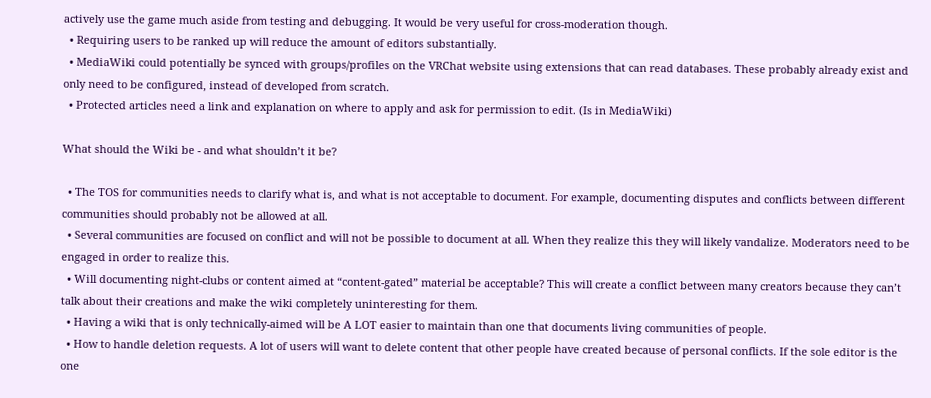actively use the game much aside from testing and debugging. It would be very useful for cross-moderation though.
  • Requiring users to be ranked up will reduce the amount of editors substantially.
  • MediaWiki could potentially be synced with groups/profiles on the VRChat website using extensions that can read databases. These probably already exist and only need to be configured, instead of developed from scratch.
  • Protected articles need a link and explanation on where to apply and ask for permission to edit. (Is in MediaWiki)

What should the Wiki be - and what shouldn’t it be?

  • The TOS for communities needs to clarify what is, and what is not acceptable to document. For example, documenting disputes and conflicts between different communities should probably not be allowed at all.
  • Several communities are focused on conflict and will not be possible to document at all. When they realize this they will likely vandalize. Moderators need to be engaged in order to realize this.
  • Will documenting night-clubs or content aimed at “content-gated” material be acceptable? This will create a conflict between many creators because they can’t talk about their creations and make the wiki completely uninteresting for them.
  • Having a wiki that is only technically-aimed will be A LOT easier to maintain than one that documents living communities of people.
  • How to handle deletion requests. A lot of users will want to delete content that other people have created because of personal conflicts. If the sole editor is the one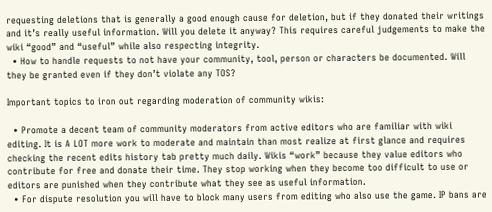requesting deletions that is generally a good enough cause for deletion, but if they donated their writings and it’s really useful information. Will you delete it anyway? This requires careful judgements to make the wiki “good” and “useful” while also respecting integrity.
  • How to handle requests to not have your community, tool, person or characters be documented. Will they be granted even if they don’t violate any TOS?

Important topics to iron out regarding moderation of community wikis:

  • Promote a decent team of community moderators from active editors who are familiar with wiki editing. It is A LOT more work to moderate and maintain than most realize at first glance and requires checking the recent edits history tab pretty much daily. Wikis “work” because they value editors who contribute for free and donate their time. They stop working when they become too difficult to use or editors are punished when they contribute what they see as useful information.
  • For dispute resolution you will have to block many users from editing who also use the game. IP bans are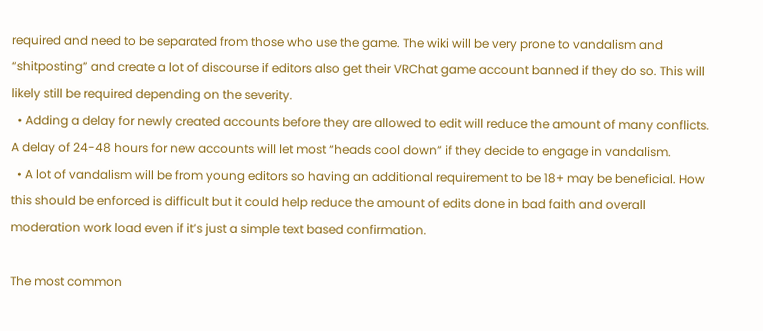required and need to be separated from those who use the game. The wiki will be very prone to vandalism and “shitposting” and create a lot of discourse if editors also get their VRChat game account banned if they do so. This will likely still be required depending on the severity.
  • Adding a delay for newly created accounts before they are allowed to edit will reduce the amount of many conflicts. A delay of 24-48 hours for new accounts will let most “heads cool down” if they decide to engage in vandalism.
  • A lot of vandalism will be from young editors so having an additional requirement to be 18+ may be beneficial. How this should be enforced is difficult but it could help reduce the amount of edits done in bad faith and overall moderation work load even if it’s just a simple text based confirmation.

The most common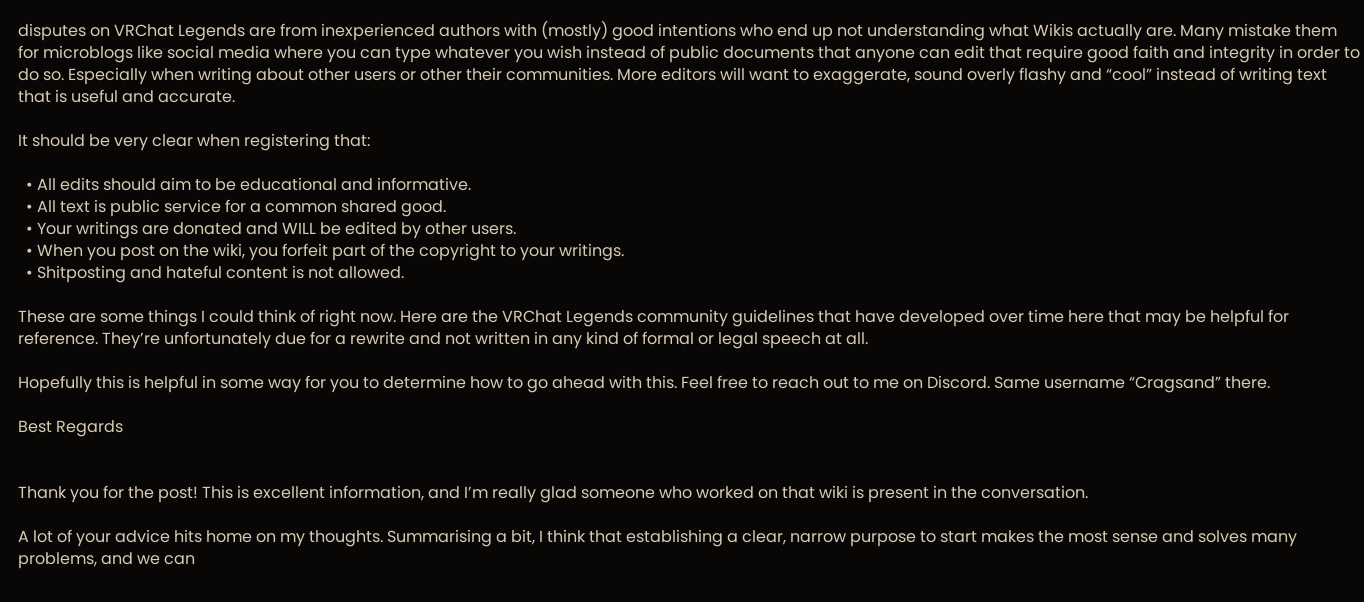disputes on VRChat Legends are from inexperienced authors with (mostly) good intentions who end up not understanding what Wikis actually are. Many mistake them for microblogs like social media where you can type whatever you wish instead of public documents that anyone can edit that require good faith and integrity in order to do so. Especially when writing about other users or other their communities. More editors will want to exaggerate, sound overly flashy and “cool” instead of writing text that is useful and accurate.

It should be very clear when registering that:

  • All edits should aim to be educational and informative.
  • All text is public service for a common shared good.
  • Your writings are donated and WILL be edited by other users.
  • When you post on the wiki, you forfeit part of the copyright to your writings.
  • Shitposting and hateful content is not allowed.

These are some things I could think of right now. Here are the VRChat Legends community guidelines that have developed over time here that may be helpful for reference. They’re unfortunately due for a rewrite and not written in any kind of formal or legal speech at all.

Hopefully this is helpful in some way for you to determine how to go ahead with this. Feel free to reach out to me on Discord. Same username “Cragsand” there.

Best Regards


Thank you for the post! This is excellent information, and I’m really glad someone who worked on that wiki is present in the conversation.

A lot of your advice hits home on my thoughts. Summarising a bit, I think that establishing a clear, narrow purpose to start makes the most sense and solves many problems, and we can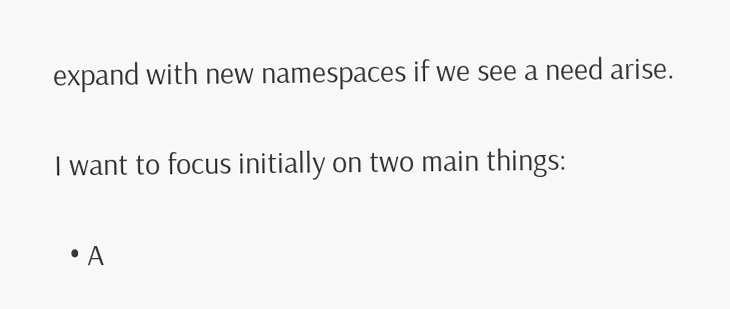expand with new namespaces if we see a need arise.

I want to focus initially on two main things:

  • A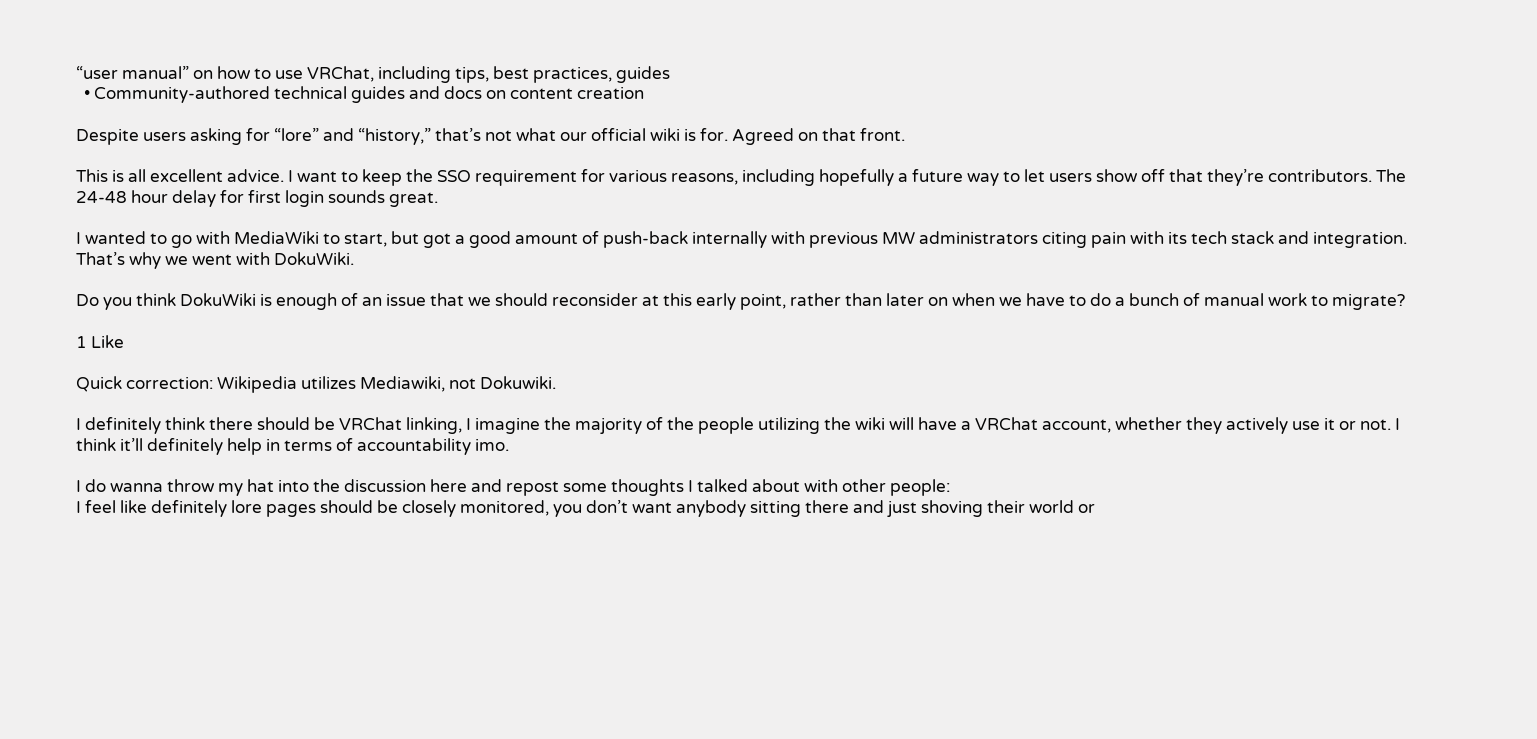“user manual” on how to use VRChat, including tips, best practices, guides
  • Community-authored technical guides and docs on content creation

Despite users asking for “lore” and “history,” that’s not what our official wiki is for. Agreed on that front.

This is all excellent advice. I want to keep the SSO requirement for various reasons, including hopefully a future way to let users show off that they’re contributors. The 24-48 hour delay for first login sounds great.

I wanted to go with MediaWiki to start, but got a good amount of push-back internally with previous MW administrators citing pain with its tech stack and integration. That’s why we went with DokuWiki.

Do you think DokuWiki is enough of an issue that we should reconsider at this early point, rather than later on when we have to do a bunch of manual work to migrate?

1 Like

Quick correction: Wikipedia utilizes Mediawiki, not Dokuwiki.

I definitely think there should be VRChat linking, I imagine the majority of the people utilizing the wiki will have a VRChat account, whether they actively use it or not. I think it’ll definitely help in terms of accountability imo.

I do wanna throw my hat into the discussion here and repost some thoughts I talked about with other people:
I feel like definitely lore pages should be closely monitored, you don’t want anybody sitting there and just shoving their world or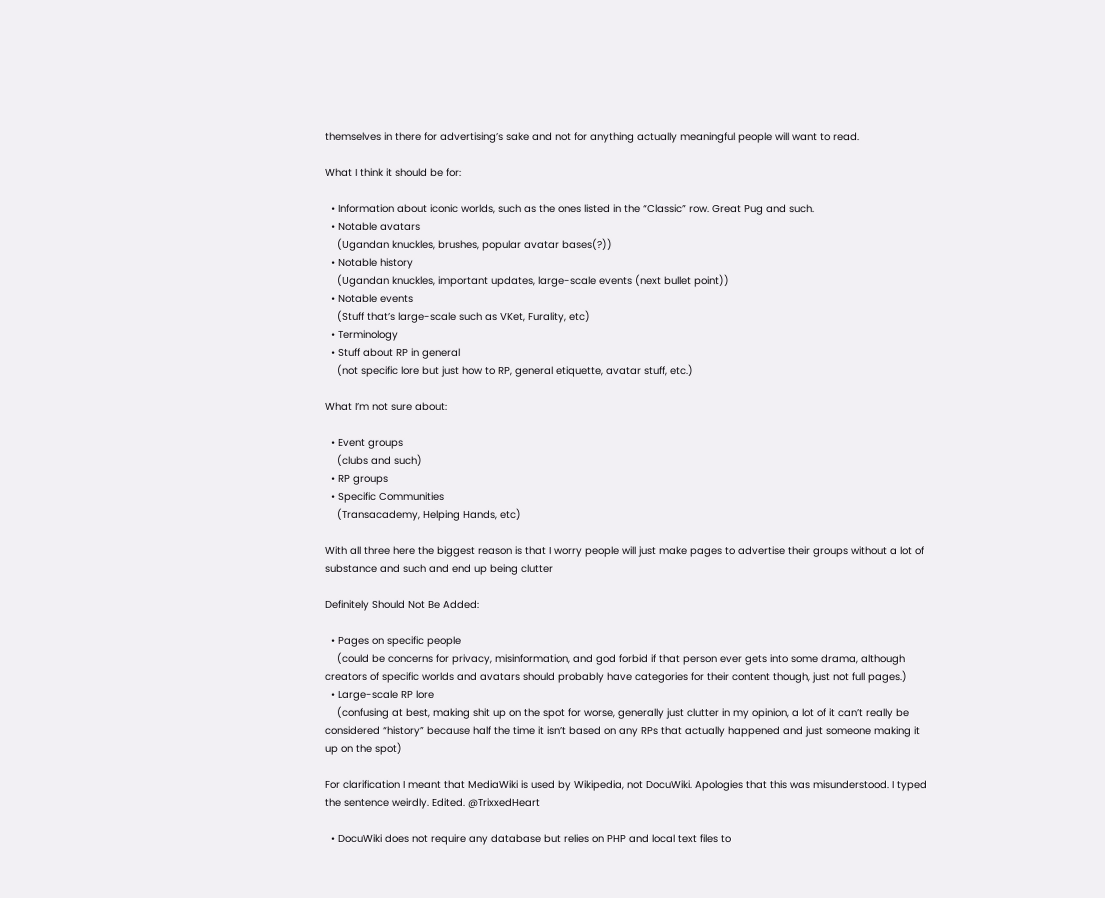themselves in there for advertising’s sake and not for anything actually meaningful people will want to read.

What I think it should be for:

  • Information about iconic worlds, such as the ones listed in the “Classic” row. Great Pug and such.
  • Notable avatars
    (Ugandan knuckles, brushes, popular avatar bases(?))
  • Notable history
    (Ugandan knuckles, important updates, large-scale events (next bullet point))
  • Notable events
    (Stuff that’s large-scale such as VKet, Furality, etc)
  • Terminology
  • Stuff about RP in general
    (not specific lore but just how to RP, general etiquette, avatar stuff, etc.)

What I’m not sure about:

  • Event groups
    (clubs and such)
  • RP groups
  • Specific Communities
    (Transacademy, Helping Hands, etc)

With all three here the biggest reason is that I worry people will just make pages to advertise their groups without a lot of substance and such and end up being clutter

Definitely Should Not Be Added:

  • Pages on specific people
    (could be concerns for privacy, misinformation, and god forbid if that person ever gets into some drama, although creators of specific worlds and avatars should probably have categories for their content though, just not full pages.)
  • Large-scale RP lore
    (confusing at best, making shit up on the spot for worse, generally just clutter in my opinion, a lot of it can’t really be considered “history” because half the time it isn’t based on any RPs that actually happened and just someone making it up on the spot)

For clarification I meant that MediaWiki is used by Wikipedia, not DocuWiki. Apologies that this was misunderstood. I typed the sentence weirdly. Edited. @TrixxedHeart

  • DocuWiki does not require any database but relies on PHP and local text files to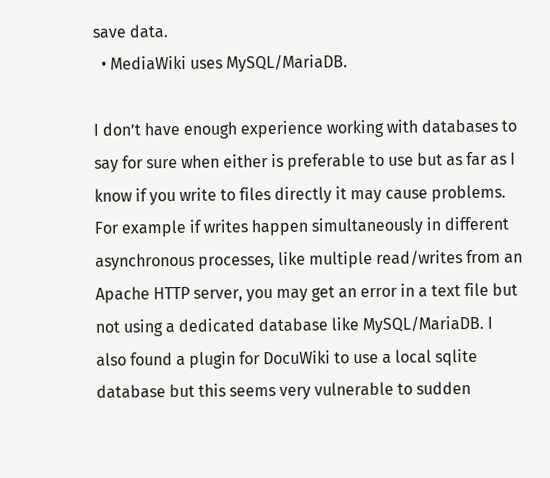save data.
  • MediaWiki uses MySQL/MariaDB.

I don’t have enough experience working with databases to say for sure when either is preferable to use but as far as I know if you write to files directly it may cause problems. For example if writes happen simultaneously in different asynchronous processes, like multiple read/writes from an Apache HTTP server, you may get an error in a text file but not using a dedicated database like MySQL/MariaDB. I also found a plugin for DocuWiki to use a local sqlite database but this seems very vulnerable to sudden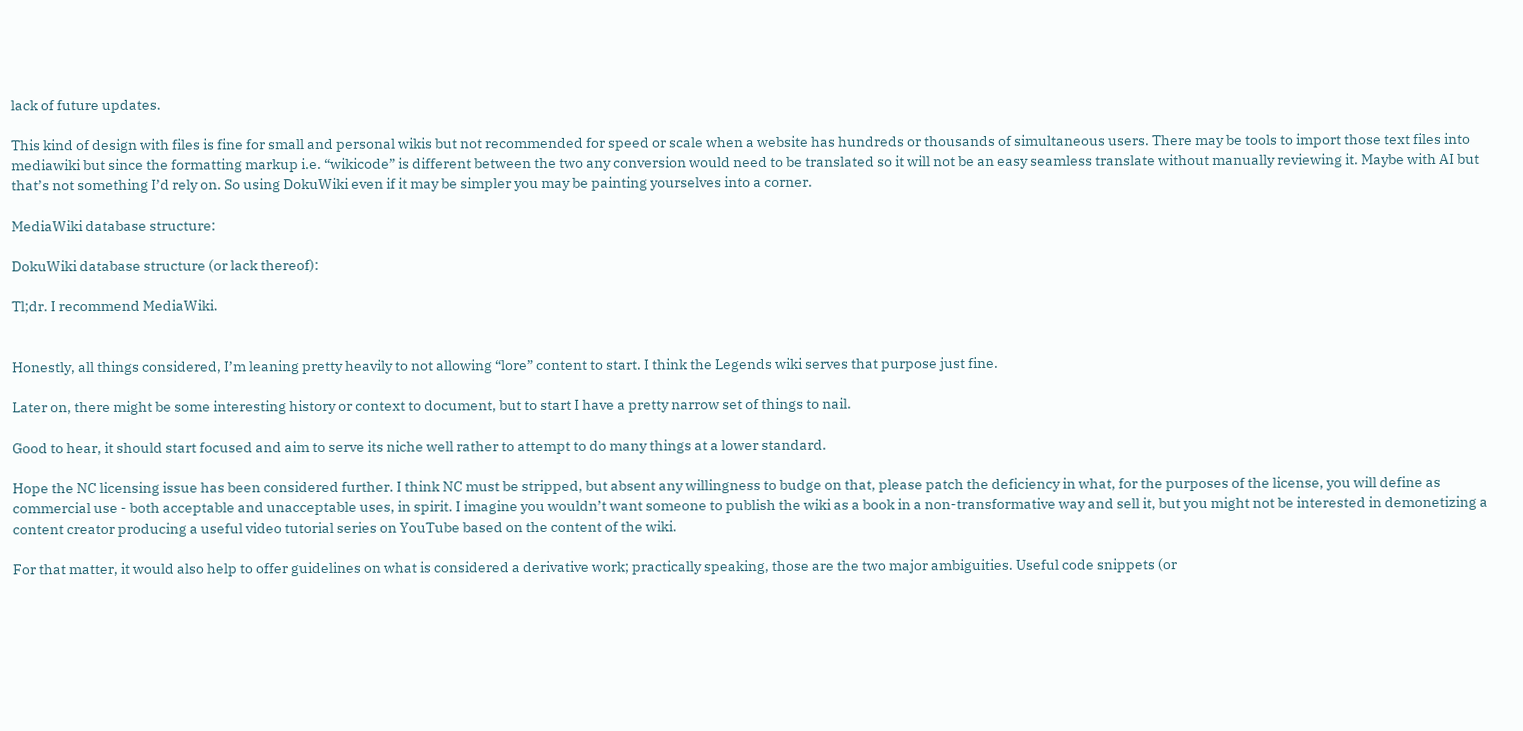lack of future updates.

This kind of design with files is fine for small and personal wikis but not recommended for speed or scale when a website has hundreds or thousands of simultaneous users. There may be tools to import those text files into mediawiki but since the formatting markup i.e. “wikicode” is different between the two any conversion would need to be translated so it will not be an easy seamless translate without manually reviewing it. Maybe with AI but that’s not something I’d rely on. So using DokuWiki even if it may be simpler you may be painting yourselves into a corner.

MediaWiki database structure:

DokuWiki database structure (or lack thereof):

Tl;dr. I recommend MediaWiki.


Honestly, all things considered, I’m leaning pretty heavily to not allowing “lore” content to start. I think the Legends wiki serves that purpose just fine.

Later on, there might be some interesting history or context to document, but to start I have a pretty narrow set of things to nail.

Good to hear, it should start focused and aim to serve its niche well rather to attempt to do many things at a lower standard.

Hope the NC licensing issue has been considered further. I think NC must be stripped, but absent any willingness to budge on that, please patch the deficiency in what, for the purposes of the license, you will define as commercial use - both acceptable and unacceptable uses, in spirit. I imagine you wouldn’t want someone to publish the wiki as a book in a non-transformative way and sell it, but you might not be interested in demonetizing a content creator producing a useful video tutorial series on YouTube based on the content of the wiki.

For that matter, it would also help to offer guidelines on what is considered a derivative work; practically speaking, those are the two major ambiguities. Useful code snippets (or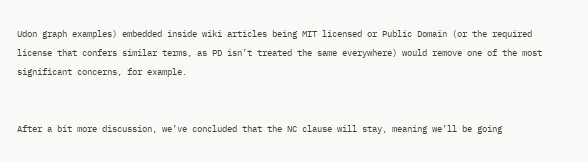Udon graph examples) embedded inside wiki articles being MIT licensed or Public Domain (or the required license that confers similar terms, as PD isn’t treated the same everywhere) would remove one of the most significant concerns, for example.


After a bit more discussion, we’ve concluded that the NC clause will stay, meaning we’ll be going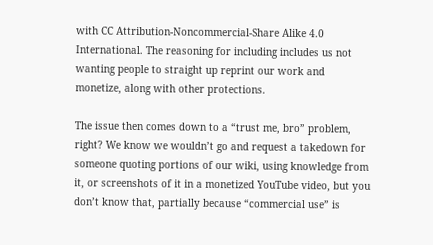with CC Attribution-Noncommercial-Share Alike 4.0 International. The reasoning for including includes us not wanting people to straight up reprint our work and monetize, along with other protections.

The issue then comes down to a “trust me, bro” problem, right? We know we wouldn’t go and request a takedown for someone quoting portions of our wiki, using knowledge from it, or screenshots of it in a monetized YouTube video, but you don’t know that, partially because “commercial use” is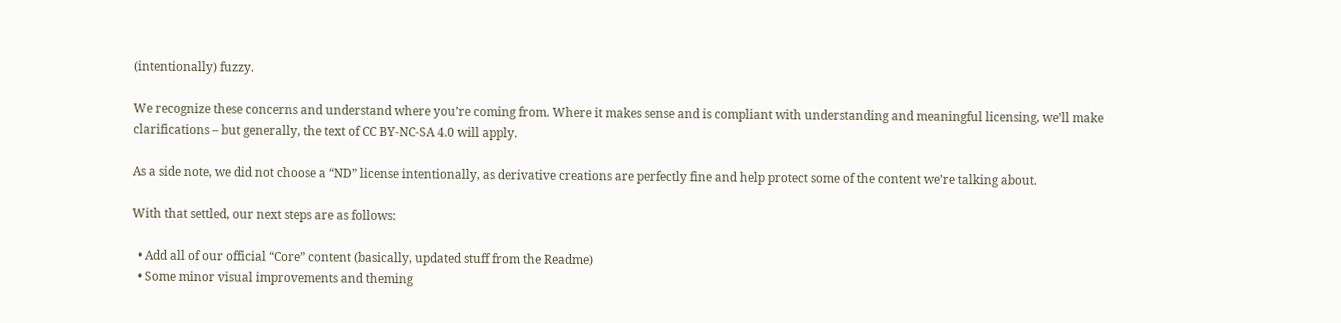(intentionally) fuzzy.

We recognize these concerns and understand where you’re coming from. Where it makes sense and is compliant with understanding and meaningful licensing, we’ll make clarifications – but generally, the text of CC BY-NC-SA 4.0 will apply.

As a side note, we did not choose a “ND” license intentionally, as derivative creations are perfectly fine and help protect some of the content we’re talking about.

With that settled, our next steps are as follows:

  • Add all of our official “Core” content (basically, updated stuff from the Readme)
  • Some minor visual improvements and theming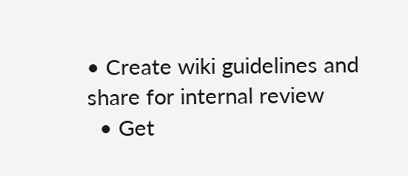• Create wiki guidelines and share for internal review
  • Get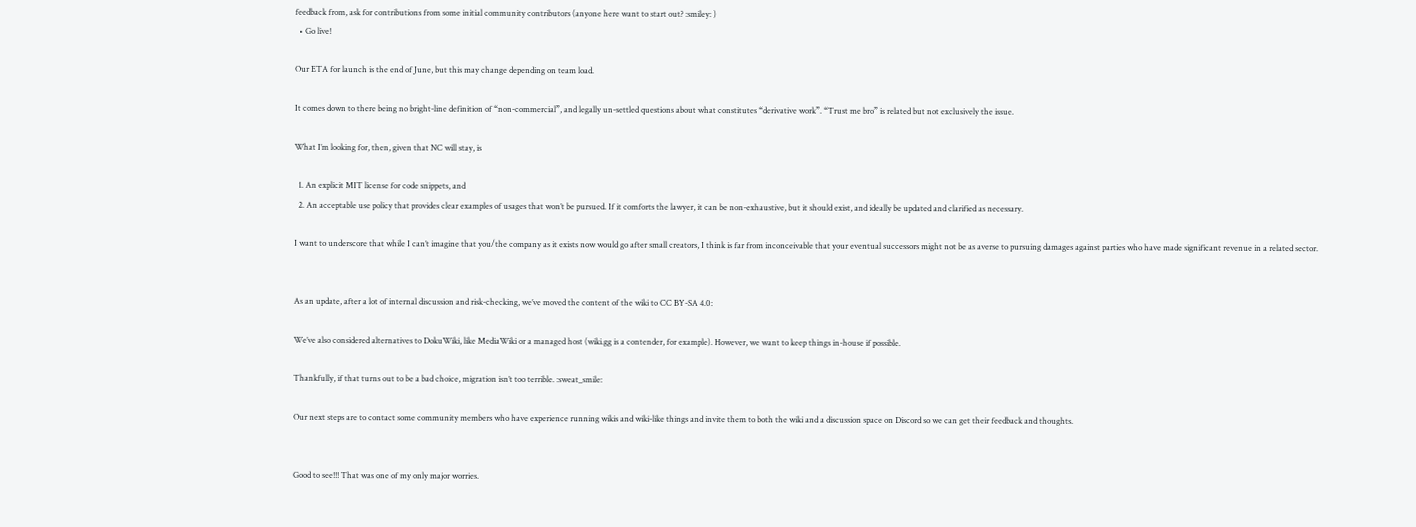feedback from, ask for contributions from some initial community contributors (anyone here want to start out? :smiley: )
  • Go live!

Our ETA for launch is the end of June, but this may change depending on team load.

It comes down to there being no bright-line definition of “non-commercial”, and legally un-settled questions about what constitutes “derivative work”. “Trust me bro” is related but not exclusively the issue.

What I’m looking for, then, given that NC will stay, is

  1. An explicit MIT license for code snippets, and
  2. An acceptable use policy that provides clear examples of usages that won’t be pursued. If it comforts the lawyer, it can be non-exhaustive, but it should exist, and ideally be updated and clarified as necessary.

I want to underscore that while I can’t imagine that you/the company as it exists now would go after small creators, I think is far from inconceivable that your eventual successors might not be as averse to pursuing damages against parties who have made significant revenue in a related sector.


As an update, after a lot of internal discussion and risk-checking, we’ve moved the content of the wiki to CC BY-SA 4.0:

We’ve also considered alternatives to DokuWiki, like MediaWiki or a managed host (wiki.gg is a contender, for example). However, we want to keep things in-house if possible.

Thankfully, if that turns out to be a bad choice, migration isn’t too terrible. :sweat_smile:

Our next steps are to contact some community members who have experience running wikis and wiki-like things and invite them to both the wiki and a discussion space on Discord so we can get their feedback and thoughts.


Good to see!!! That was one of my only major worries.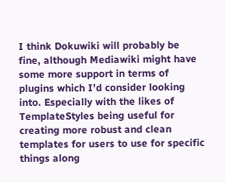I think Dokuwiki will probably be fine, although Mediawiki might have some more support in terms of plugins which I’d consider looking into. Especially with the likes of TemplateStyles being useful for creating more robust and clean templates for users to use for specific things along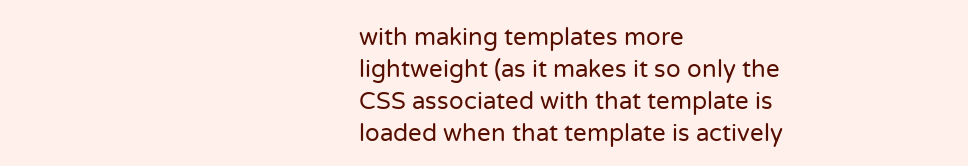with making templates more lightweight (as it makes it so only the CSS associated with that template is loaded when that template is actively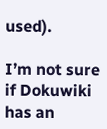used).

I’m not sure if Dokuwiki has an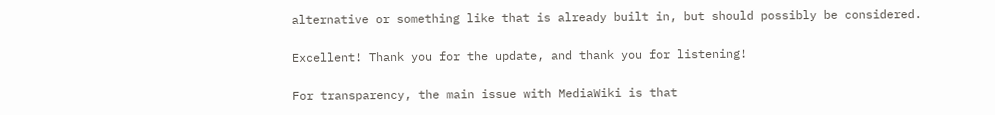alternative or something like that is already built in, but should possibly be considered.

Excellent! Thank you for the update, and thank you for listening!

For transparency, the main issue with MediaWiki is that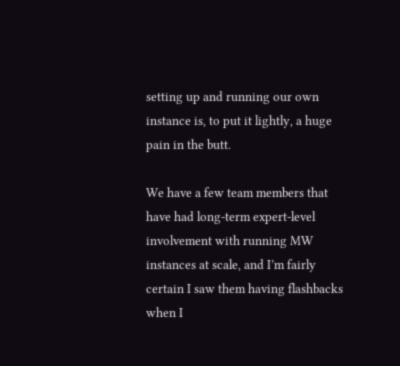setting up and running our own instance is, to put it lightly, a huge pain in the butt.

We have a few team members that have had long-term expert-level involvement with running MW instances at scale, and I’m fairly certain I saw them having flashbacks when I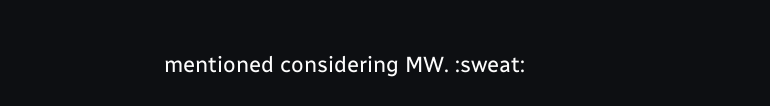mentioned considering MW. :sweat: